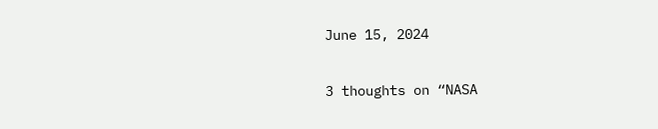June 15, 2024

3 thoughts on “NASA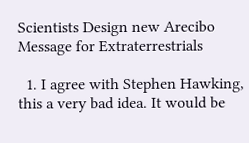Scientists Design new Arecibo Message for Extraterrestrials

  1. I agree with Stephen Hawking, this a very bad idea. It would be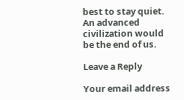best to stay quiet. An advanced civilization would be the end of us.

Leave a Reply

Your email address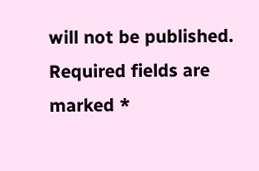will not be published. Required fields are marked *